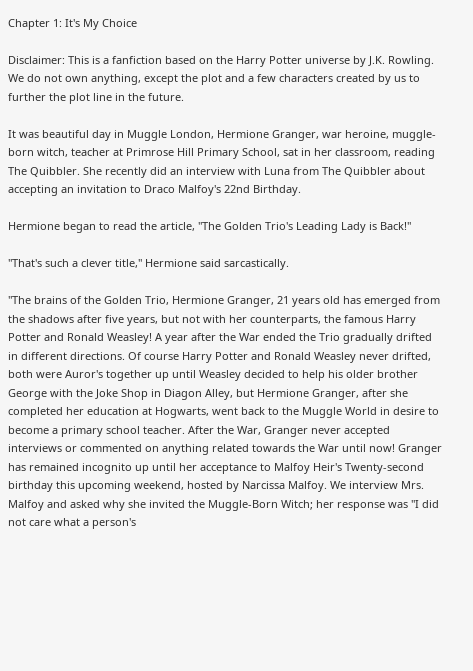Chapter 1: It's My Choice

Disclaimer: This is a fanfiction based on the Harry Potter universe by J.K. Rowling. We do not own anything, except the plot and a few characters created by us to further the plot line in the future.

It was beautiful day in Muggle London, Hermione Granger, war heroine, muggle-born witch, teacher at Primrose Hill Primary School, sat in her classroom, reading The Quibbler. She recently did an interview with Luna from The Quibbler about accepting an invitation to Draco Malfoy's 22nd Birthday.

Hermione began to read the article, "The Golden Trio's Leading Lady is Back!"

"That's such a clever title," Hermione said sarcastically.

"The brains of the Golden Trio, Hermione Granger, 21 years old has emerged from the shadows after five years, but not with her counterparts, the famous Harry Potter and Ronald Weasley! A year after the War ended the Trio gradually drifted in different directions. Of course Harry Potter and Ronald Weasley never drifted, both were Auror's together up until Weasley decided to help his older brother George with the Joke Shop in Diagon Alley, but Hermione Granger, after she completed her education at Hogwarts, went back to the Muggle World in desire to become a primary school teacher. After the War, Granger never accepted interviews or commented on anything related towards the War until now! Granger has remained incognito up until her acceptance to Malfoy Heir's Twenty-second birthday this upcoming weekend, hosted by Narcissa Malfoy. We interview Mrs. Malfoy and asked why she invited the Muggle-Born Witch; her response was "I did not care what a person's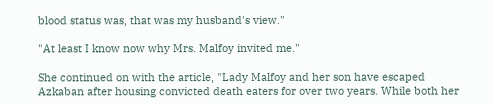blood status was, that was my husband's view."

"At least I know now why Mrs. Malfoy invited me."

She continued on with the article, "Lady Malfoy and her son have escaped Azkaban after housing convicted death eaters for over two years. While both her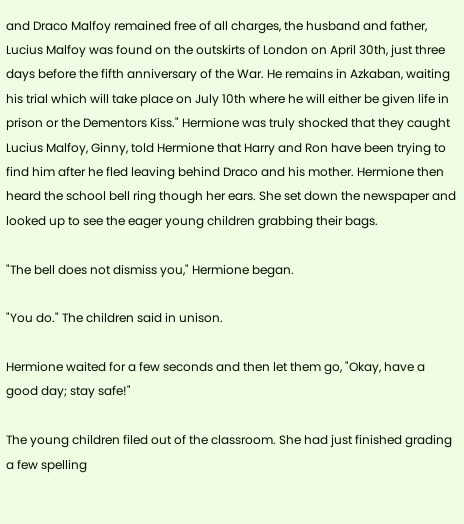and Draco Malfoy remained free of all charges, the husband and father, Lucius Malfoy was found on the outskirts of London on April 30th, just three days before the fifth anniversary of the War. He remains in Azkaban, waiting his trial which will take place on July 10th where he will either be given life in prison or the Dementors Kiss." Hermione was truly shocked that they caught Lucius Malfoy, Ginny, told Hermione that Harry and Ron have been trying to find him after he fled leaving behind Draco and his mother. Hermione then heard the school bell ring though her ears. She set down the newspaper and looked up to see the eager young children grabbing their bags.

"The bell does not dismiss you," Hermione began.

"You do." The children said in unison.

Hermione waited for a few seconds and then let them go, "Okay, have a good day; stay safe!"

The young children filed out of the classroom. She had just finished grading a few spelling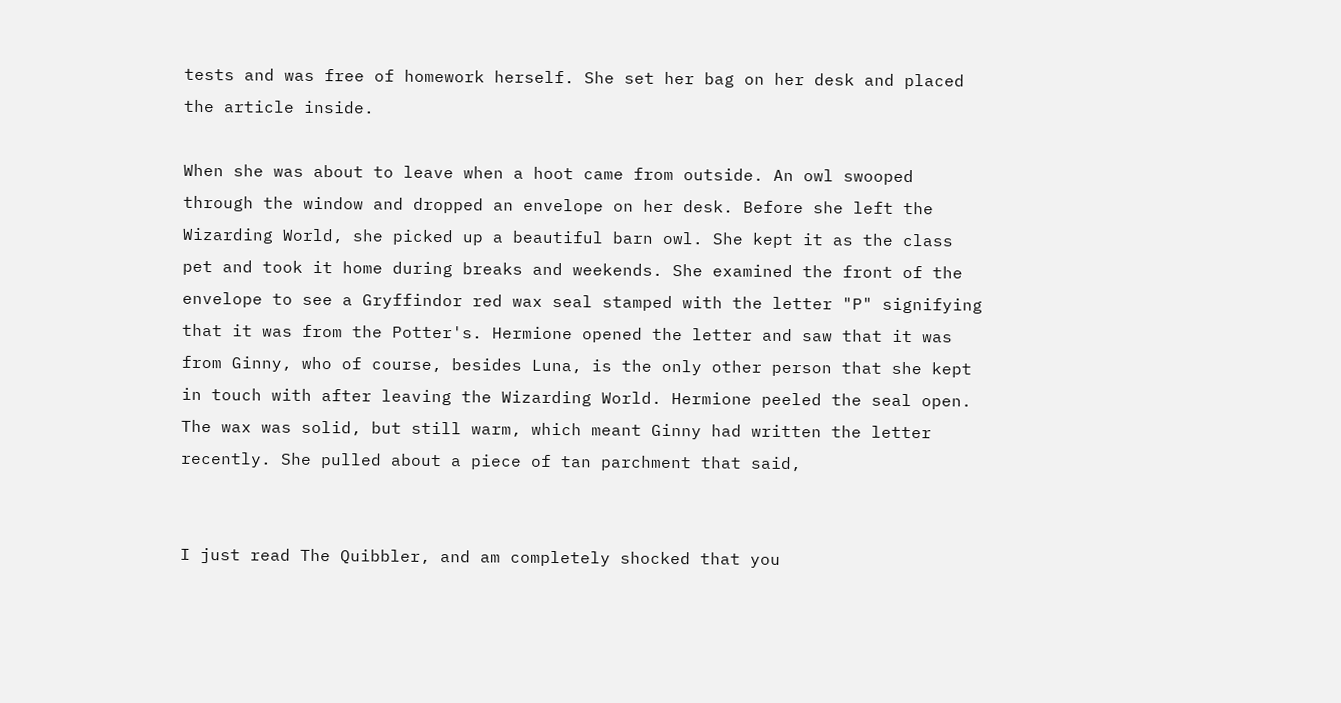tests and was free of homework herself. She set her bag on her desk and placed the article inside.

When she was about to leave when a hoot came from outside. An owl swooped through the window and dropped an envelope on her desk. Before she left the Wizarding World, she picked up a beautiful barn owl. She kept it as the class pet and took it home during breaks and weekends. She examined the front of the envelope to see a Gryffindor red wax seal stamped with the letter "P" signifying that it was from the Potter's. Hermione opened the letter and saw that it was from Ginny, who of course, besides Luna, is the only other person that she kept in touch with after leaving the Wizarding World. Hermione peeled the seal open. The wax was solid, but still warm, which meant Ginny had written the letter recently. She pulled about a piece of tan parchment that said,


I just read The Quibbler, and am completely shocked that you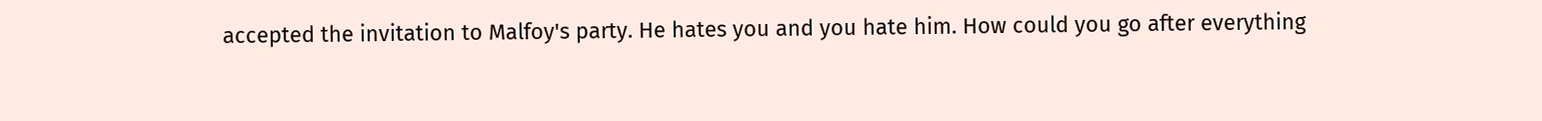accepted the invitation to Malfoy's party. He hates you and you hate him. How could you go after everything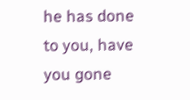he has done to you, have you gone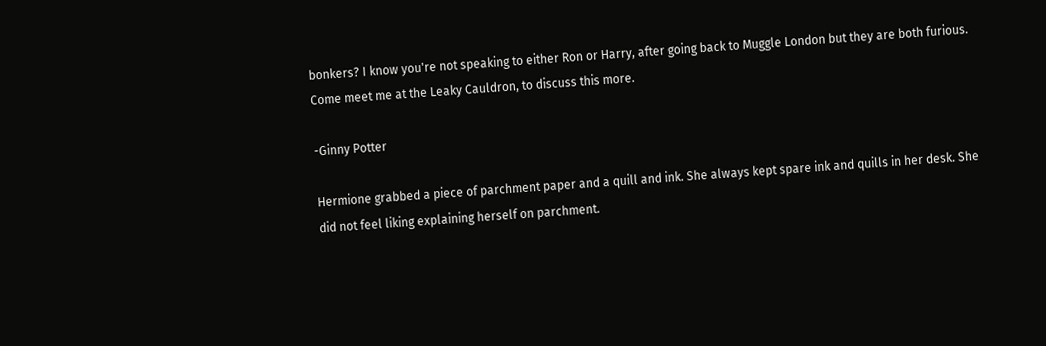bonkers? I know you're not speaking to either Ron or Harry, after going back to Muggle London but they are both furious. Come meet me at the Leaky Cauldron, to discuss this more.

-Ginny Potter

Hermione grabbed a piece of parchment paper and a quill and ink. She always kept spare ink and quills in her desk. She did not feel liking explaining herself on parchment.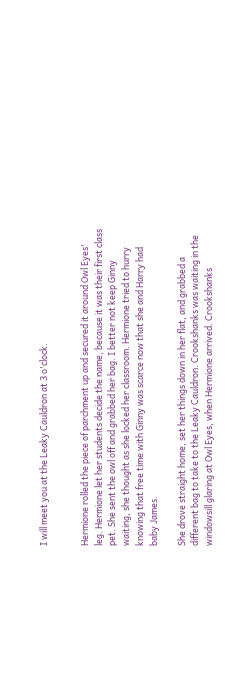I will meet you at the Leaky Cauldron at 3 o'clock.


Hermione rolled the piece of parchment up and secured it around Owl Eyes' leg. Hermione let her students decide the name, because it was their first class pet. She sent the owl off and grabbed her bag. I better not keep Ginny waiting, she thought as she locked her classroom. Hermione tried to hurry knowing that free time with Ginny was scarce now that she and Harry had baby James.

She drove straight home, set her things down in her flat, and grabbed a different bag to take to the Leaky Cauldron. Crookshanks was waiting in the windowsill glaring at Owl Eyes, when Hermione arrived. Crookshanks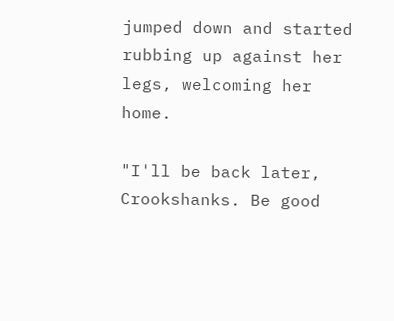jumped down and started rubbing up against her legs, welcoming her home.

"I'll be back later, Crookshanks. Be good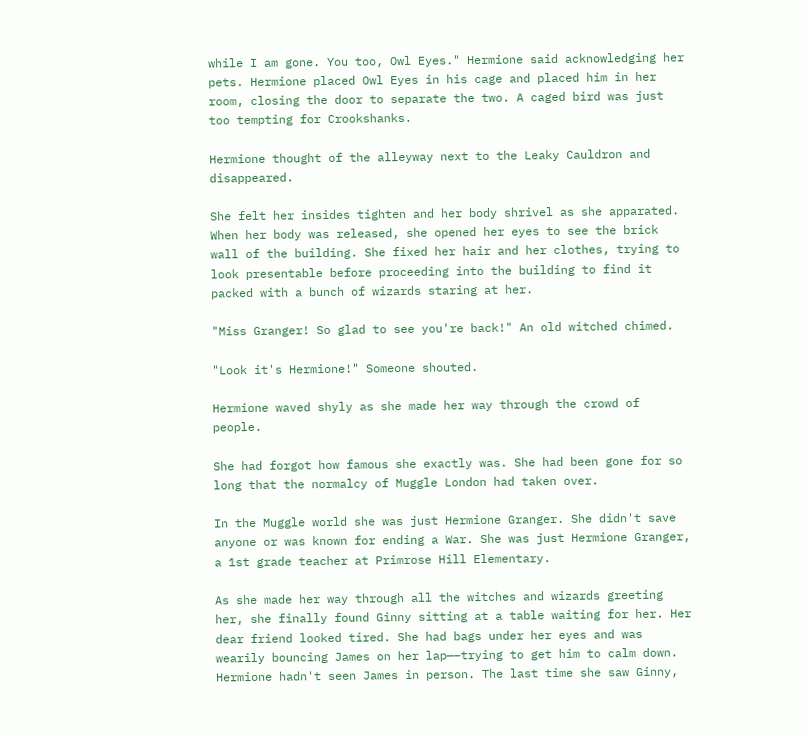while I am gone. You too, Owl Eyes." Hermione said acknowledging her pets. Hermione placed Owl Eyes in his cage and placed him in her room, closing the door to separate the two. A caged bird was just too tempting for Crookshanks.

Hermione thought of the alleyway next to the Leaky Cauldron and disappeared.

She felt her insides tighten and her body shrivel as she apparated. When her body was released, she opened her eyes to see the brick wall of the building. She fixed her hair and her clothes, trying to look presentable before proceeding into the building to find it packed with a bunch of wizards staring at her.

"Miss Granger! So glad to see you're back!" An old witched chimed.

"Look it's Hermione!" Someone shouted.

Hermione waved shyly as she made her way through the crowd of people.

She had forgot how famous she exactly was. She had been gone for so long that the normalcy of Muggle London had taken over.

In the Muggle world she was just Hermione Granger. She didn't save anyone or was known for ending a War. She was just Hermione Granger, a 1st grade teacher at Primrose Hill Elementary.

As she made her way through all the witches and wizards greeting her, she finally found Ginny sitting at a table waiting for her. Her dear friend looked tired. She had bags under her eyes and was wearily bouncing James on her lap—–trying to get him to calm down. Hermione hadn't seen James in person. The last time she saw Ginny,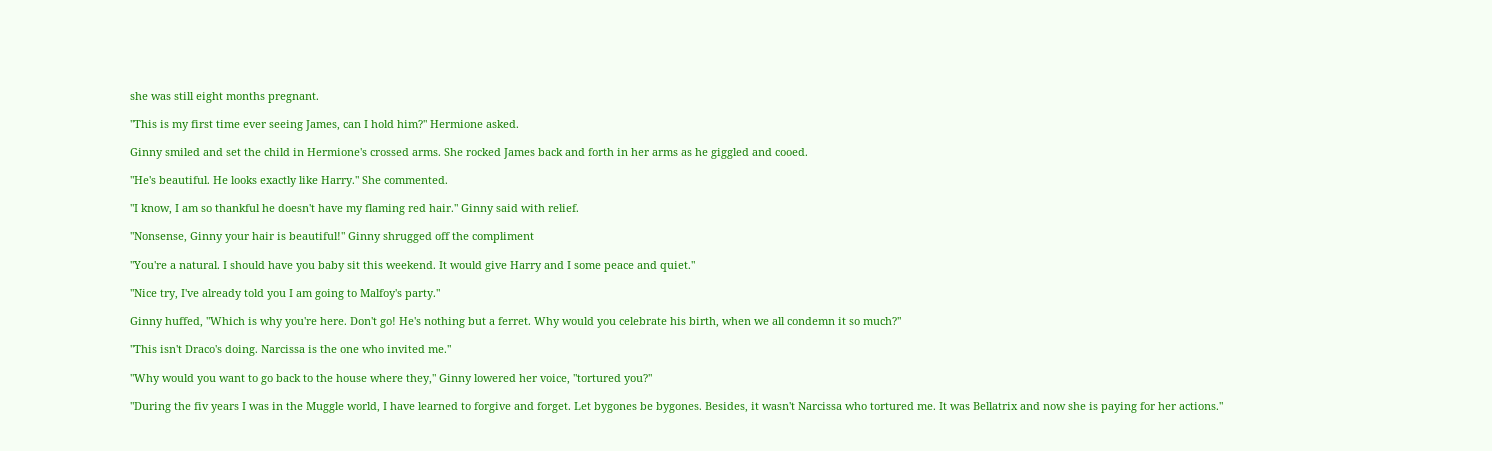she was still eight months pregnant.

"This is my first time ever seeing James, can I hold him?" Hermione asked.

Ginny smiled and set the child in Hermione's crossed arms. She rocked James back and forth in her arms as he giggled and cooed.

"He's beautiful. He looks exactly like Harry." She commented.

"I know, I am so thankful he doesn't have my flaming red hair." Ginny said with relief.

"Nonsense, Ginny your hair is beautiful!" Ginny shrugged off the compliment

"You're a natural. I should have you baby sit this weekend. It would give Harry and I some peace and quiet."

"Nice try, I've already told you I am going to Malfoy's party."

Ginny huffed, "Which is why you're here. Don't go! He's nothing but a ferret. Why would you celebrate his birth, when we all condemn it so much?"

"This isn't Draco's doing. Narcissa is the one who invited me."

"Why would you want to go back to the house where they," Ginny lowered her voice, "tortured you?"

"During the fiv years I was in the Muggle world, I have learned to forgive and forget. Let bygones be bygones. Besides, it wasn't Narcissa who tortured me. It was Bellatrix and now she is paying for her actions."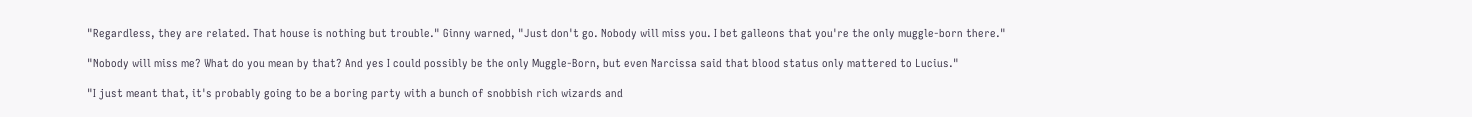"Regardless, they are related. That house is nothing but trouble." Ginny warned, "Just don't go. Nobody will miss you. I bet galleons that you're the only muggle-born there."

"Nobody will miss me? What do you mean by that? And yes I could possibly be the only Muggle-Born, but even Narcissa said that blood status only mattered to Lucius."

"I just meant that, it's probably going to be a boring party with a bunch of snobbish rich wizards and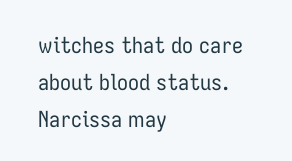witches that do care about blood status. Narcissa may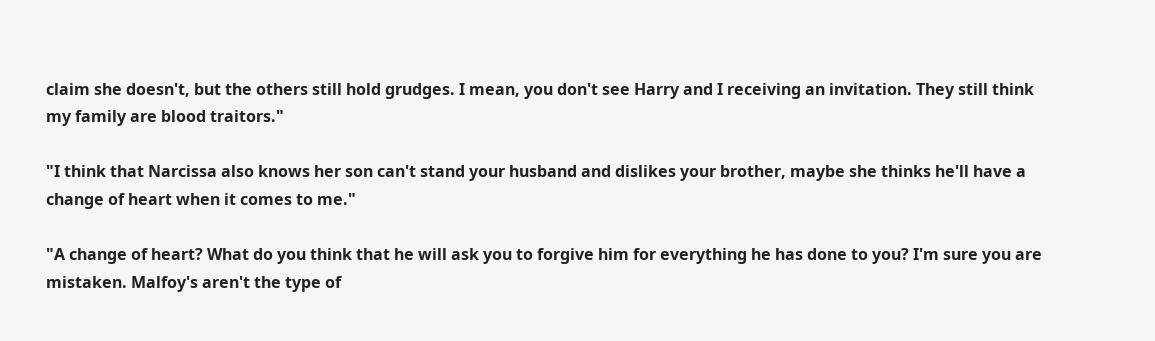claim she doesn't, but the others still hold grudges. I mean, you don't see Harry and I receiving an invitation. They still think my family are blood traitors."

"I think that Narcissa also knows her son can't stand your husband and dislikes your brother, maybe she thinks he'll have a change of heart when it comes to me."

"A change of heart? What do you think that he will ask you to forgive him for everything he has done to you? I'm sure you are mistaken. Malfoy's aren't the type of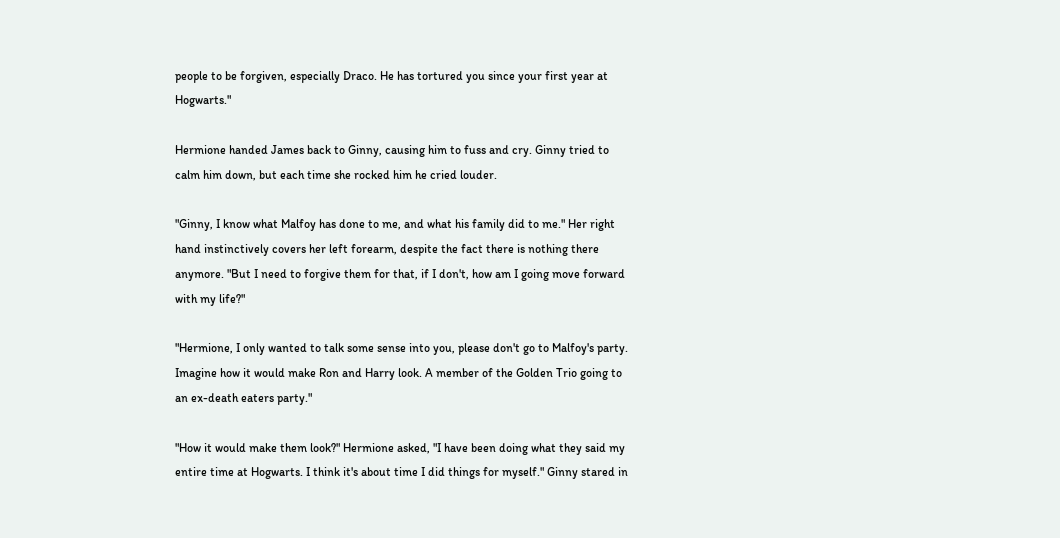people to be forgiven, especially Draco. He has tortured you since your first year at Hogwarts."

Hermione handed James back to Ginny, causing him to fuss and cry. Ginny tried to calm him down, but each time she rocked him he cried louder.

"Ginny, I know what Malfoy has done to me, and what his family did to me." Her right hand instinctively covers her left forearm, despite the fact there is nothing there anymore. "But I need to forgive them for that, if I don't, how am I going move forward with my life?"

"Hermione, I only wanted to talk some sense into you, please don't go to Malfoy's party. Imagine how it would make Ron and Harry look. A member of the Golden Trio going to an ex-death eaters party."

"How it would make them look?" Hermione asked, "I have been doing what they said my entire time at Hogwarts. I think it's about time I did things for myself." Ginny stared in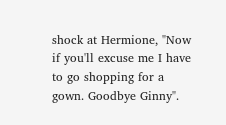shock at Hermione, "Now if you'll excuse me I have to go shopping for a gown. Goodbye Ginny".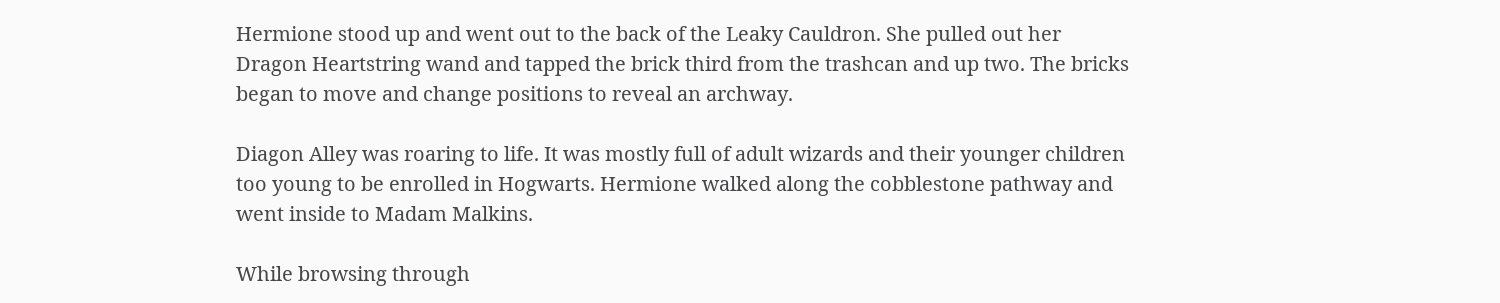Hermione stood up and went out to the back of the Leaky Cauldron. She pulled out her Dragon Heartstring wand and tapped the brick third from the trashcan and up two. The bricks began to move and change positions to reveal an archway.

Diagon Alley was roaring to life. It was mostly full of adult wizards and their younger children too young to be enrolled in Hogwarts. Hermione walked along the cobblestone pathway and went inside to Madam Malkins.

While browsing through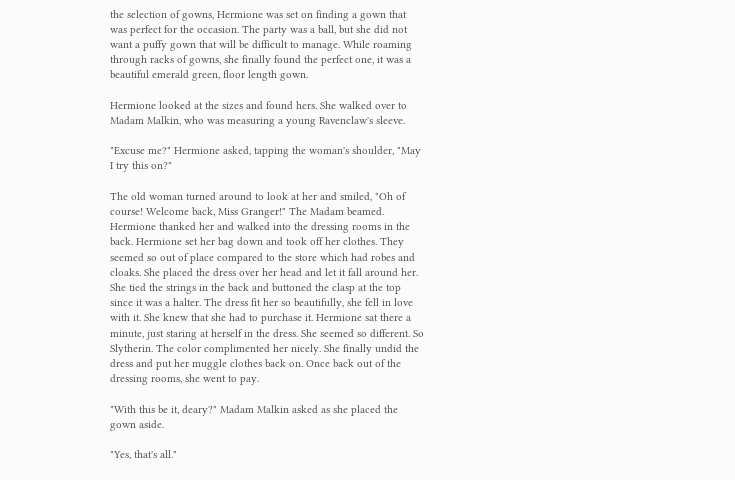the selection of gowns, Hermione was set on finding a gown that was perfect for the occasion. The party was a ball, but she did not want a puffy gown that will be difficult to manage. While roaming through racks of gowns, she finally found the perfect one, it was a beautiful emerald green, floor length gown.

Hermione looked at the sizes and found hers. She walked over to Madam Malkin, who was measuring a young Ravenclaw's sleeve.

"Excuse me?" Hermione asked, tapping the woman's shoulder, "May I try this on?"

The old woman turned around to look at her and smiled, "Oh of course! Welcome back, Miss Granger!" The Madam beamed. Hermione thanked her and walked into the dressing rooms in the back. Hermione set her bag down and took off her clothes. They seemed so out of place compared to the store which had robes and cloaks. She placed the dress over her head and let it fall around her. She tied the strings in the back and buttoned the clasp at the top since it was a halter. The dress fit her so beautifully, she fell in love with it. She knew that she had to purchase it. Hermione sat there a minute, just staring at herself in the dress. She seemed so different. So Slytherin. The color complimented her nicely. She finally undid the dress and put her muggle clothes back on. Once back out of the dressing rooms, she went to pay.

"With this be it, deary?" Madam Malkin asked as she placed the gown aside.

"Yes, that's all."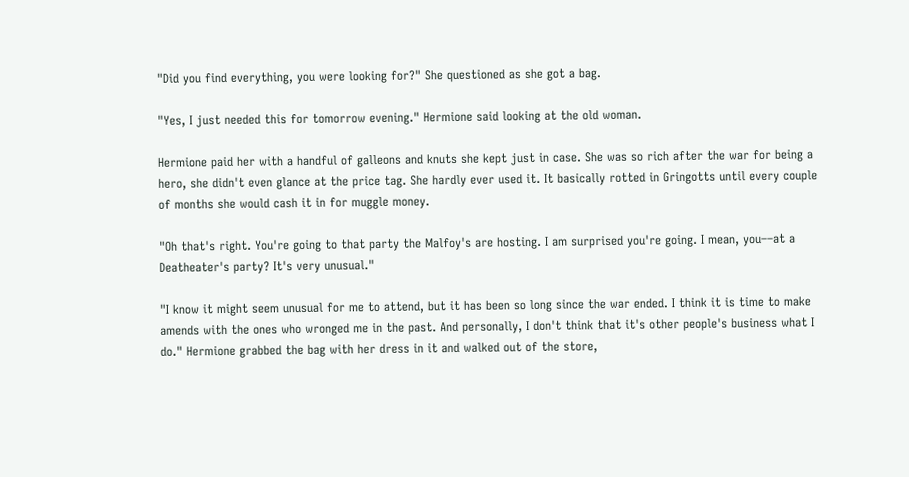"Did you find everything, you were looking for?" She questioned as she got a bag.

"Yes, I just needed this for tomorrow evening." Hermione said looking at the old woman.

Hermione paid her with a handful of galleons and knuts she kept just in case. She was so rich after the war for being a hero, she didn't even glance at the price tag. She hardly ever used it. It basically rotted in Gringotts until every couple of months she would cash it in for muggle money.

"Oh that's right. You're going to that party the Malfoy's are hosting. I am surprised you're going. I mean, you––at a Deatheater's party? It's very unusual."

"I know it might seem unusual for me to attend, but it has been so long since the war ended. I think it is time to make amends with the ones who wronged me in the past. And personally, I don't think that it's other people's business what I do." Hermione grabbed the bag with her dress in it and walked out of the store,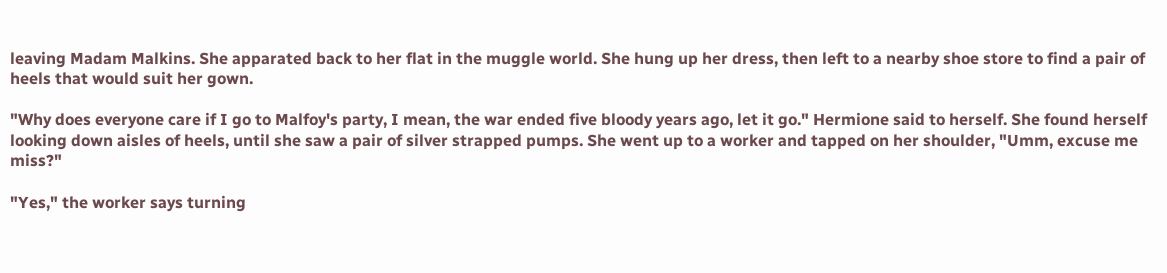leaving Madam Malkins. She apparated back to her flat in the muggle world. She hung up her dress, then left to a nearby shoe store to find a pair of heels that would suit her gown.

"Why does everyone care if I go to Malfoy's party, I mean, the war ended five bloody years ago, let it go." Hermione said to herself. She found herself looking down aisles of heels, until she saw a pair of silver strapped pumps. She went up to a worker and tapped on her shoulder, "Umm, excuse me miss?"

"Yes," the worker says turning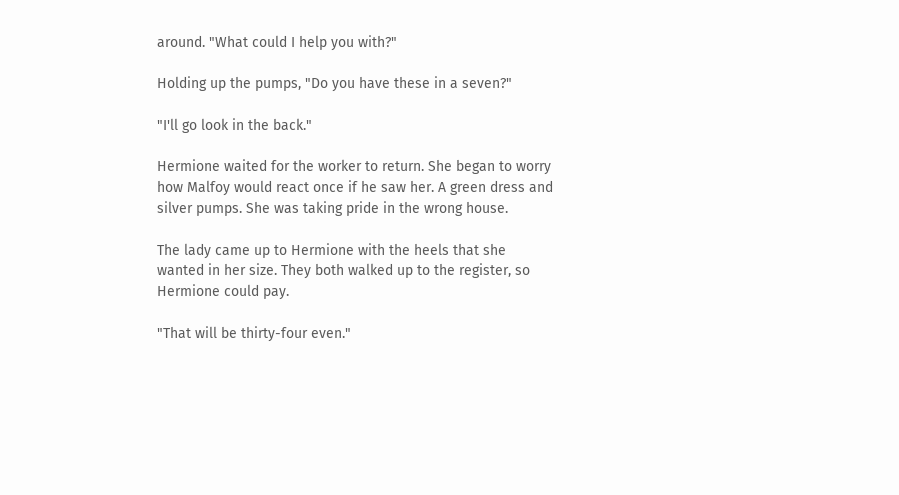around. "What could I help you with?"

Holding up the pumps, "Do you have these in a seven?"

"I'll go look in the back."

Hermione waited for the worker to return. She began to worry how Malfoy would react once if he saw her. A green dress and silver pumps. She was taking pride in the wrong house.

The lady came up to Hermione with the heels that she wanted in her size. They both walked up to the register, so Hermione could pay.

"That will be thirty-four even."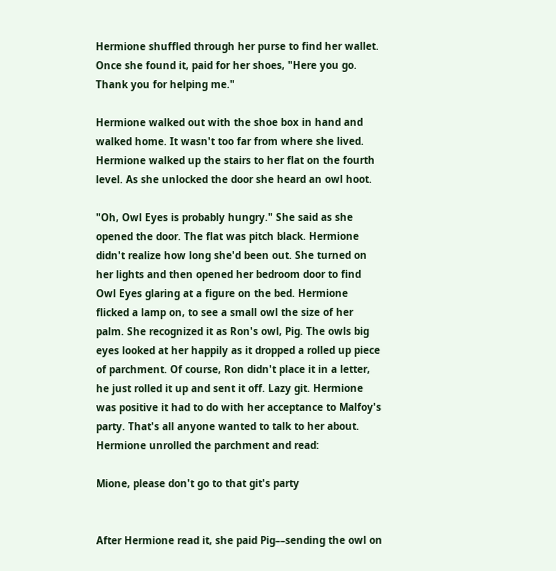Hermione shuffled through her purse to find her wallet. Once she found it, paid for her shoes, "Here you go. Thank you for helping me."

Hermione walked out with the shoe box in hand and walked home. It wasn't too far from where she lived. Hermione walked up the stairs to her flat on the fourth level. As she unlocked the door she heard an owl hoot.

"Oh, Owl Eyes is probably hungry." She said as she opened the door. The flat was pitch black. Hermione didn't realize how long she'd been out. She turned on her lights and then opened her bedroom door to find Owl Eyes glaring at a figure on the bed. Hermione flicked a lamp on, to see a small owl the size of her palm. She recognized it as Ron's owl, Pig. The owls big eyes looked at her happily as it dropped a rolled up piece of parchment. Of course, Ron didn't place it in a letter, he just rolled it up and sent it off. Lazy git. Hermione was positive it had to do with her acceptance to Malfoy's party. That's all anyone wanted to talk to her about. Hermione unrolled the parchment and read:

Mione, please don't go to that git's party


After Hermione read it, she paid Pig––sending the owl on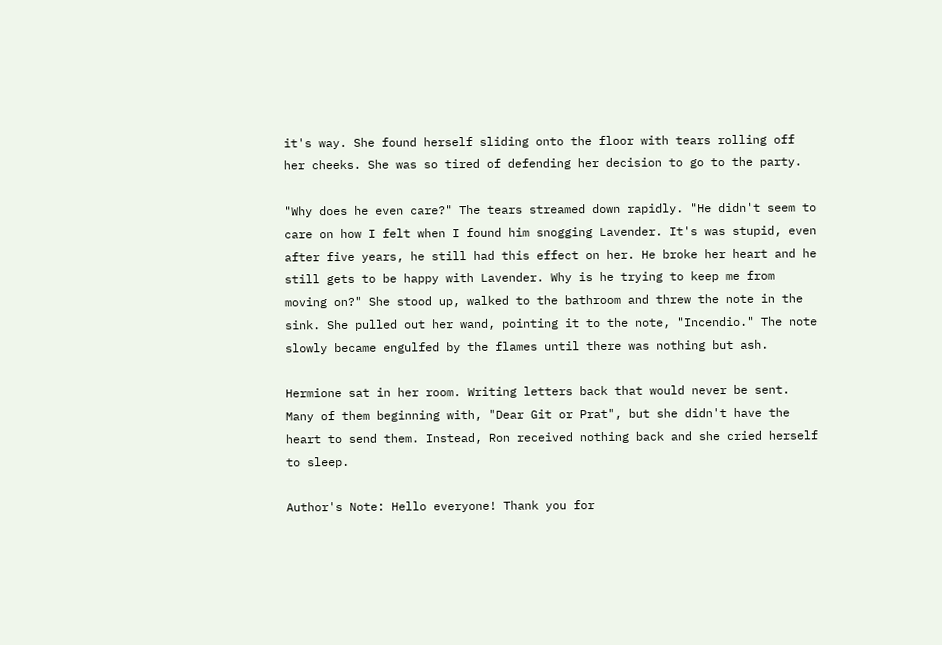it's way. She found herself sliding onto the floor with tears rolling off her cheeks. She was so tired of defending her decision to go to the party.

"Why does he even care?" The tears streamed down rapidly. "He didn't seem to care on how I felt when I found him snogging Lavender. It's was stupid, even after five years, he still had this effect on her. He broke her heart and he still gets to be happy with Lavender. Why is he trying to keep me from moving on?" She stood up, walked to the bathroom and threw the note in the sink. She pulled out her wand, pointing it to the note, "Incendio." The note slowly became engulfed by the flames until there was nothing but ash.

Hermione sat in her room. Writing letters back that would never be sent. Many of them beginning with, "Dear Git or Prat", but she didn't have the heart to send them. Instead, Ron received nothing back and she cried herself to sleep.

Author's Note: Hello everyone! Thank you for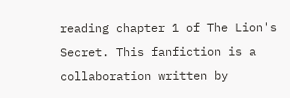reading chapter 1 of The Lion's Secret. This fanfiction is a collaboration written by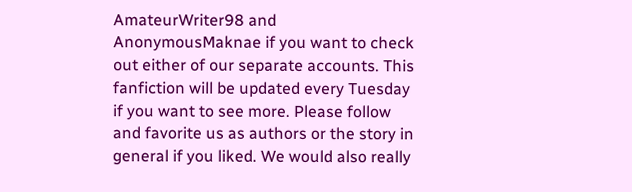AmateurWriter98 and AnonymousMaknae if you want to check out either of our separate accounts. This fanfiction will be updated every Tuesday if you want to see more. Please follow and favorite us as authors or the story in general if you liked. We would also really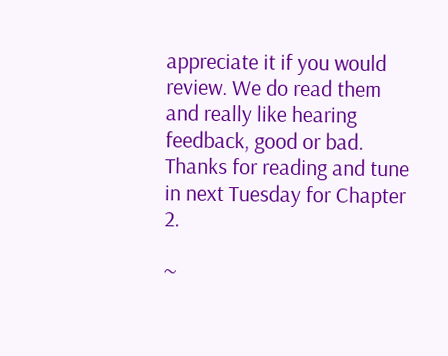appreciate it if you would review. We do read them and really like hearing feedback, good or bad. Thanks for reading and tune in next Tuesday for Chapter 2.

~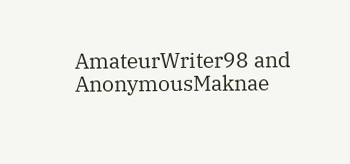AmateurWriter98 and AnonymousMaknae